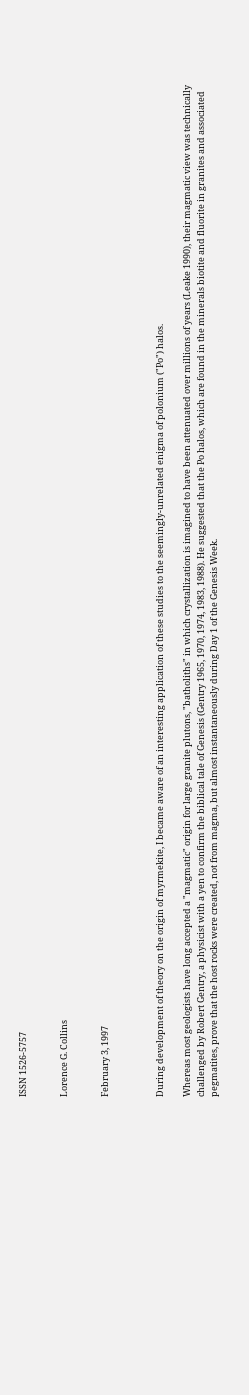ISSN 1526-5757


Lorence G. Collins


February 3, 1997



During development of theory on the origin of myrmekite, I became aware of an interesting application of these studies to the seemingly-unrelated enigma of polonium ("Po") halos.

Whereas most geologists have long accepted a "magmatic" origin for large granite plutons, "batholiths" in which crystallization is imagined to have been attenuated over millions of years (Leake 1990), their magmatic view was technically challenged by Robert Gentry, a physicist with a yen to confirm the biblical tale of Genesis (Gentry 1965, 1970, 1974, 1983, 1988). He suggested that the Po halos, which are found in the minerals biotite and fluorite in granites and associated pegmatites, prove that the host rocks were created, not from magma, but almost instantaneously during Day 1 of the Genesis Week.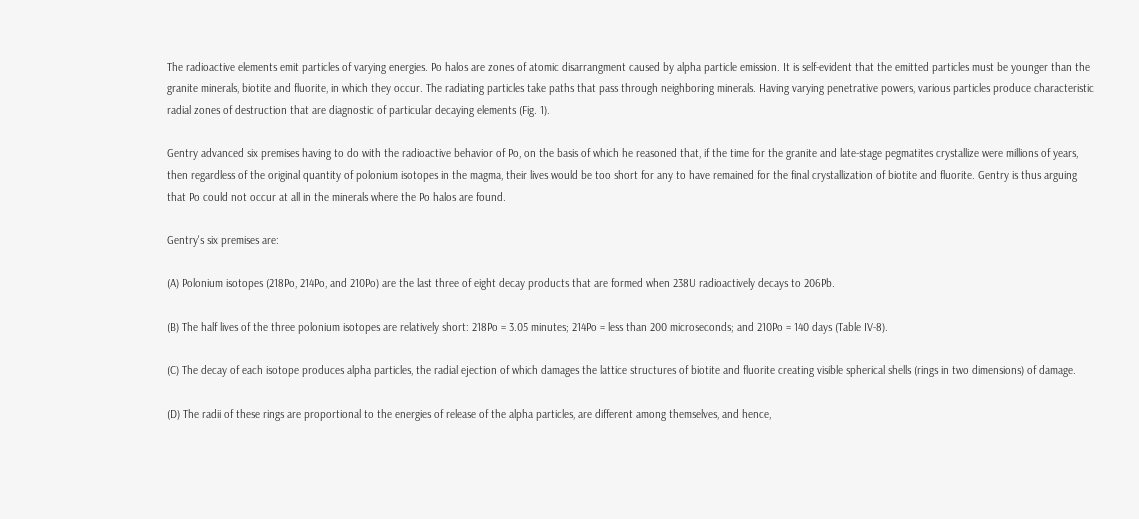The radioactive elements emit particles of varying energies. Po halos are zones of atomic disarrangment caused by alpha particle emission. It is self-evident that the emitted particles must be younger than the granite minerals, biotite and fluorite, in which they occur. The radiating particles take paths that pass through neighboring minerals. Having varying penetrative powers, various particles produce characteristic radial zones of destruction that are diagnostic of particular decaying elements (Fig. 1).

Gentry advanced six premises having to do with the radioactive behavior of Po, on the basis of which he reasoned that, if the time for the granite and late-stage pegmatites crystallize were millions of years, then regardless of the original quantity of polonium isotopes in the magma, their lives would be too short for any to have remained for the final crystallization of biotite and fluorite. Gentry is thus arguing that Po could not occur at all in the minerals where the Po halos are found.

Gentry's six premises are:

(A) Polonium isotopes (218Po, 214Po, and 210Po) are the last three of eight decay products that are formed when 238U radioactively decays to 206Pb.

(B) The half lives of the three polonium isotopes are relatively short: 218Po = 3.05 minutes; 214Po = less than 200 microseconds; and 210Po = 140 days (Table IV-8).

(C) The decay of each isotope produces alpha particles, the radial ejection of which damages the lattice structures of biotite and fluorite creating visible spherical shells (rings in two dimensions) of damage.

(D) The radii of these rings are proportional to the energies of release of the alpha particles, are different among themselves, and hence,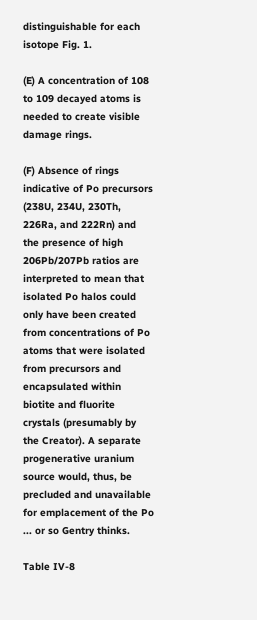distinguishable for each isotope Fig. 1.

(E) A concentration of 108 to 109 decayed atoms is needed to create visible damage rings.

(F) Absence of rings indicative of Po precursors (238U, 234U, 230Th, 226Ra, and 222Rn) and the presence of high 206Pb/207Pb ratios are interpreted to mean that isolated Po halos could only have been created from concentrations of Po atoms that were isolated from precursors and encapsulated within biotite and fluorite crystals (presumably by the Creator). A separate progenerative uranium source would, thus, be precluded and unavailable for emplacement of the Po ... or so Gentry thinks.

Table IV-8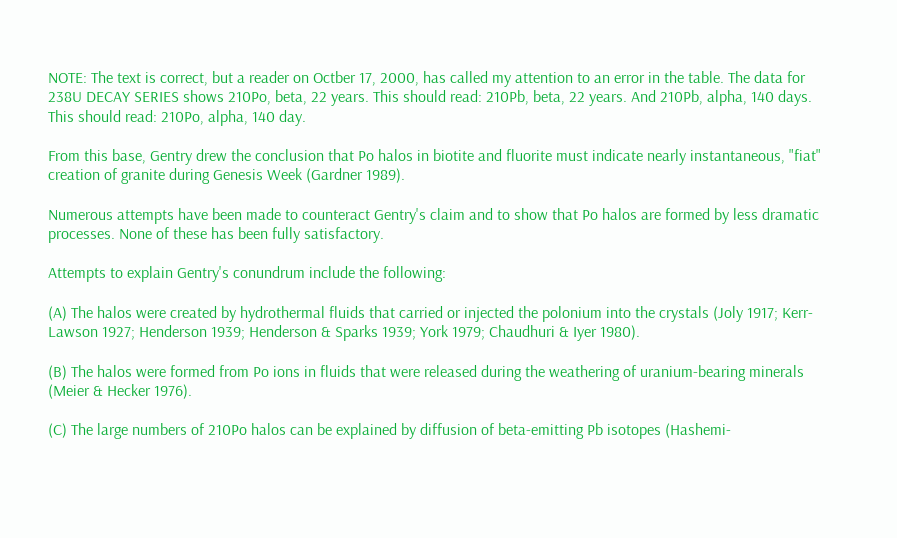NOTE: The text is correct, but a reader on Octber 17, 2000, has called my attention to an error in the table. The data for 238U DECAY SERIES shows 210Po, beta, 22 years. This should read: 210Pb, beta, 22 years. And 210Pb, alpha, 140 days. This should read: 210Po, alpha, 140 day.

From this base, Gentry drew the conclusion that Po halos in biotite and fluorite must indicate nearly instantaneous, "fiat" creation of granite during Genesis Week (Gardner 1989).

Numerous attempts have been made to counteract Gentry's claim and to show that Po halos are formed by less dramatic processes. None of these has been fully satisfactory.

Attempts to explain Gentry's conundrum include the following:

(A) The halos were created by hydrothermal fluids that carried or injected the polonium into the crystals (Joly 1917; Kerr-Lawson 1927; Henderson 1939; Henderson & Sparks 1939; York 1979; Chaudhuri & Iyer 1980).

(B) The halos were formed from Po ions in fluids that were released during the weathering of uranium-bearing minerals (Meier & Hecker 1976).

(C) The large numbers of 210Po halos can be explained by diffusion of beta-emitting Pb isotopes (Hashemi-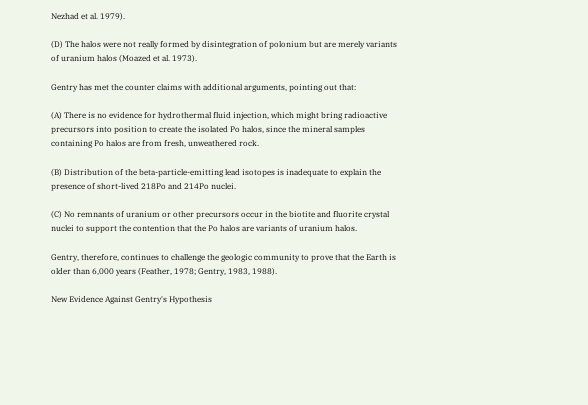Nezhad et al. 1979).

(D) The halos were not really formed by disintegration of polonium but are merely variants of uranium halos (Moazed et al. 1973).

Gentry has met the counter claims with additional arguments, pointing out that:

(A) There is no evidence for hydrothermal fluid injection, which might bring radioactive precursors into position to create the isolated Po halos, since the mineral samples containing Po halos are from fresh, unweathered rock.

(B) Distribution of the beta-particle-emitting lead isotopes is inadequate to explain the presence of short-lived 218Po and 214Po nuclei.

(C) No remnants of uranium or other precursors occur in the biotite and fluorite crystal nuclei to support the contention that the Po halos are variants of uranium halos.

Gentry, therefore, continues to challenge the geologic community to prove that the Earth is older than 6,000 years (Feather, 1978; Gentry, 1983, 1988).

New Evidence Against Gentry's Hypothesis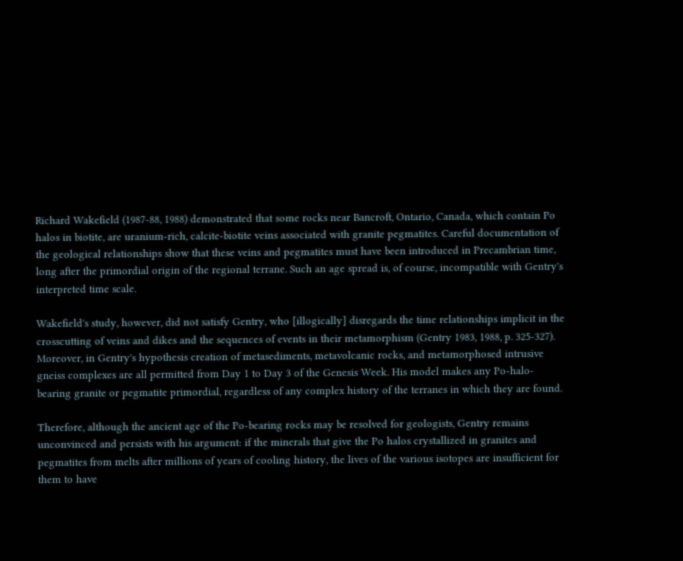Richard Wakefield (1987-88, 1988) demonstrated that some rocks near Bancroft, Ontario, Canada, which contain Po halos in biotite, are uranium-rich, calcite-biotite veins associated with granite pegmatites. Careful documentation of the geological relationships show that these veins and pegmatites must have been introduced in Precambrian time, long after the primordial origin of the regional terrane. Such an age spread is, of course, incompatible with Gentry's interpreted time scale.

Wakefield's study, however, did not satisfy Gentry, who [illogically] disregards the time relationships implicit in the crosscutting of veins and dikes and the sequences of events in their metamorphism (Gentry 1983, 1988, p. 325-327). Moreover, in Gentry's hypothesis creation of metasediments, metavolcanic rocks, and metamorphosed intrusive gneiss complexes are all permitted from Day 1 to Day 3 of the Genesis Week. His model makes any Po-halo-bearing granite or pegmatite primordial, regardless of any complex history of the terranes in which they are found.

Therefore, although the ancient age of the Po-bearing rocks may be resolved for geologists, Gentry remains unconvinced and persists with his argument: if the minerals that give the Po halos crystallized in granites and pegmatites from melts after millions of years of cooling history, the lives of the various isotopes are insufficient for them to have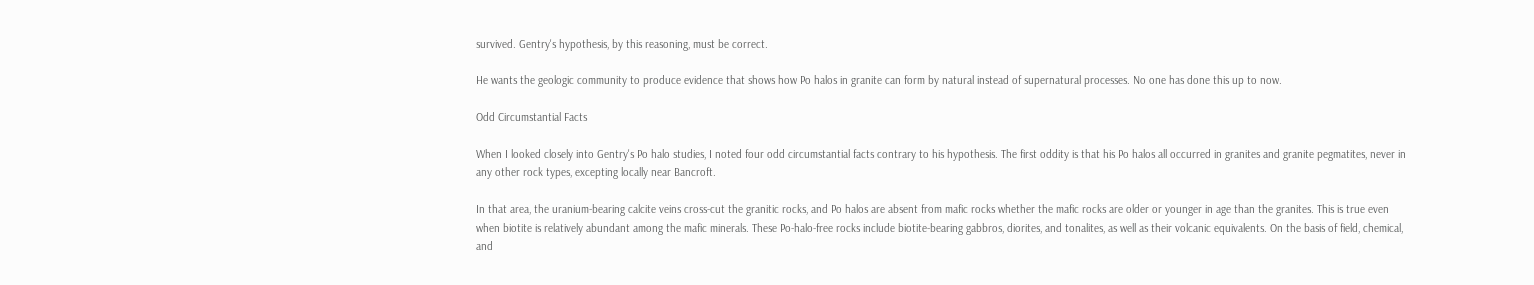survived. Gentry's hypothesis, by this reasoning, must be correct.

He wants the geologic community to produce evidence that shows how Po halos in granite can form by natural instead of supernatural processes. No one has done this up to now.

Odd Circumstantial Facts

When I looked closely into Gentry's Po halo studies, I noted four odd circumstantial facts contrary to his hypothesis. The first oddity is that his Po halos all occurred in granites and granite pegmatites, never in any other rock types, excepting locally near Bancroft.

In that area, the uranium-bearing calcite veins cross-cut the granitic rocks, and Po halos are absent from mafic rocks whether the mafic rocks are older or younger in age than the granites. This is true even when biotite is relatively abundant among the mafic minerals. These Po-halo-free rocks include biotite-bearing gabbros, diorites, and tonalites, as well as their volcanic equivalents. On the basis of field, chemical, and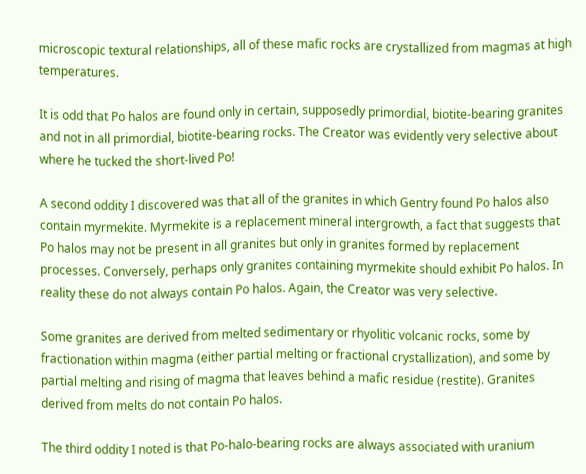microscopic textural relationships, all of these mafic rocks are crystallized from magmas at high temperatures.

It is odd that Po halos are found only in certain, supposedly primordial, biotite-bearing granites and not in all primordial, biotite-bearing rocks. The Creator was evidently very selective about where he tucked the short-lived Po!

A second oddity I discovered was that all of the granites in which Gentry found Po halos also contain myrmekite. Myrmekite is a replacement mineral intergrowth, a fact that suggests that Po halos may not be present in all granites but only in granites formed by replacement processes. Conversely, perhaps only granites containing myrmekite should exhibit Po halos. In reality these do not always contain Po halos. Again, the Creator was very selective.

Some granites are derived from melted sedimentary or rhyolitic volcanic rocks, some by fractionation within magma (either partial melting or fractional crystallization), and some by partial melting and rising of magma that leaves behind a mafic residue (restite). Granites derived from melts do not contain Po halos.

The third oddity I noted is that Po-halo-bearing rocks are always associated with uranium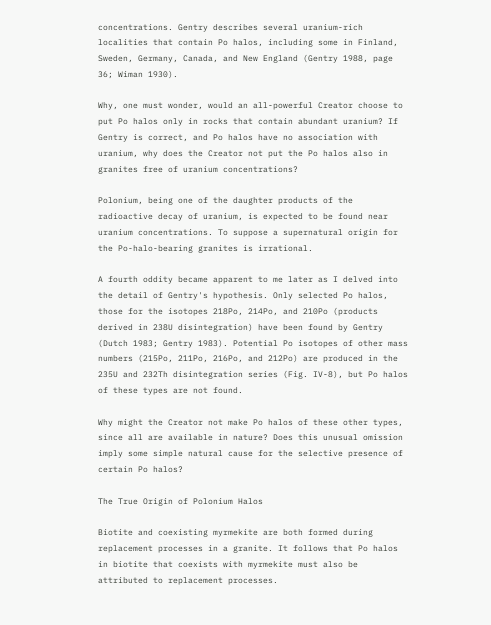concentrations. Gentry describes several uranium-rich localities that contain Po halos, including some in Finland, Sweden, Germany, Canada, and New England (Gentry 1988, page 36; Wiman 1930).

Why, one must wonder, would an all-powerful Creator choose to put Po halos only in rocks that contain abundant uranium? If Gentry is correct, and Po halos have no association with uranium, why does the Creator not put the Po halos also in granites free of uranium concentrations?

Polonium, being one of the daughter products of the radioactive decay of uranium, is expected to be found near uranium concentrations. To suppose a supernatural origin for the Po-halo-bearing granites is irrational.

A fourth oddity became apparent to me later as I delved into the detail of Gentry's hypothesis. Only selected Po halos, those for the isotopes 218Po, 214Po, and 210Po (products derived in 238U disintegration) have been found by Gentry (Dutch 1983; Gentry 1983). Potential Po isotopes of other mass numbers (215Po, 211Po, 216Po, and 212Po) are produced in the 235U and 232Th disintegration series (Fig. IV-8), but Po halos of these types are not found.

Why might the Creator not make Po halos of these other types, since all are available in nature? Does this unusual omission imply some simple natural cause for the selective presence of certain Po halos?

The True Origin of Polonium Halos

Biotite and coexisting myrmekite are both formed during replacement processes in a granite. It follows that Po halos in biotite that coexists with myrmekite must also be attributed to replacement processes.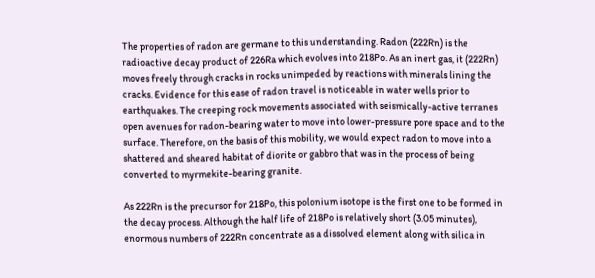The properties of radon are germane to this understanding. Radon (222Rn) is the radioactive decay product of 226Ra which evolves into 218Po. As an inert gas, it (222Rn) moves freely through cracks in rocks unimpeded by reactions with minerals lining the cracks. Evidence for this ease of radon travel is noticeable in water wells prior to earthquakes. The creeping rock movements associated with seismically-active terranes open avenues for radon-bearing water to move into lower-pressure pore space and to the surface. Therefore, on the basis of this mobility, we would expect radon to move into a shattered and sheared habitat of diorite or gabbro that was in the process of being converted to myrmekite-bearing granite.

As 222Rn is the precursor for 218Po, this polonium isotope is the first one to be formed in the decay process. Although the half life of 218Po is relatively short (3.05 minutes), enormous numbers of 222Rn concentrate as a dissolved element along with silica in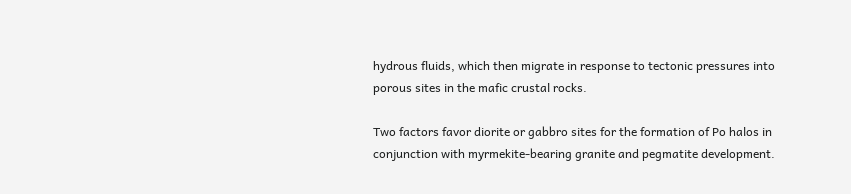hydrous fluids, which then migrate in response to tectonic pressures into porous sites in the mafic crustal rocks.

Two factors favor diorite or gabbro sites for the formation of Po halos in conjunction with myrmekite-bearing granite and pegmatite development.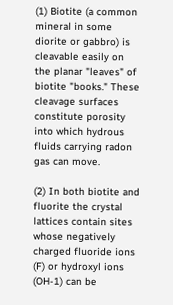(1) Biotite (a common mineral in some diorite or gabbro) is cleavable easily on the planar "leaves" of biotite "books." These cleavage surfaces constitute porosity into which hydrous fluids carrying radon gas can move.

(2) In both biotite and fluorite the crystal lattices contain sites whose negatively charged fluoride ions (F) or hydroxyl ions (OH-1) can be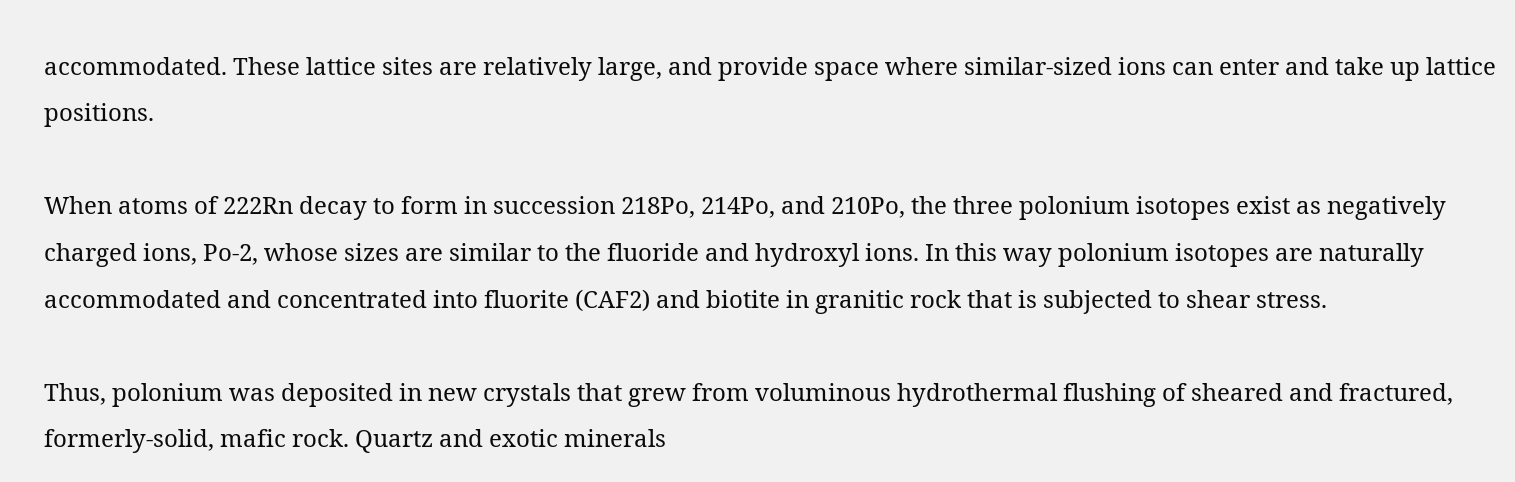accommodated. These lattice sites are relatively large, and provide space where similar-sized ions can enter and take up lattice positions.

When atoms of 222Rn decay to form in succession 218Po, 214Po, and 210Po, the three polonium isotopes exist as negatively charged ions, Po-2, whose sizes are similar to the fluoride and hydroxyl ions. In this way polonium isotopes are naturally accommodated and concentrated into fluorite (CAF2) and biotite in granitic rock that is subjected to shear stress.

Thus, polonium was deposited in new crystals that grew from voluminous hydrothermal flushing of sheared and fractured, formerly-solid, mafic rock. Quartz and exotic minerals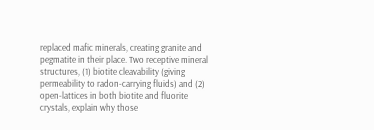replaced mafic minerals, creating granite and pegmatite in their place. Two receptive mineral structures, (1) biotite cleavability (giving permeability to radon-carrying fluids) and (2) open-lattices in both biotite and fluorite crystals, explain why those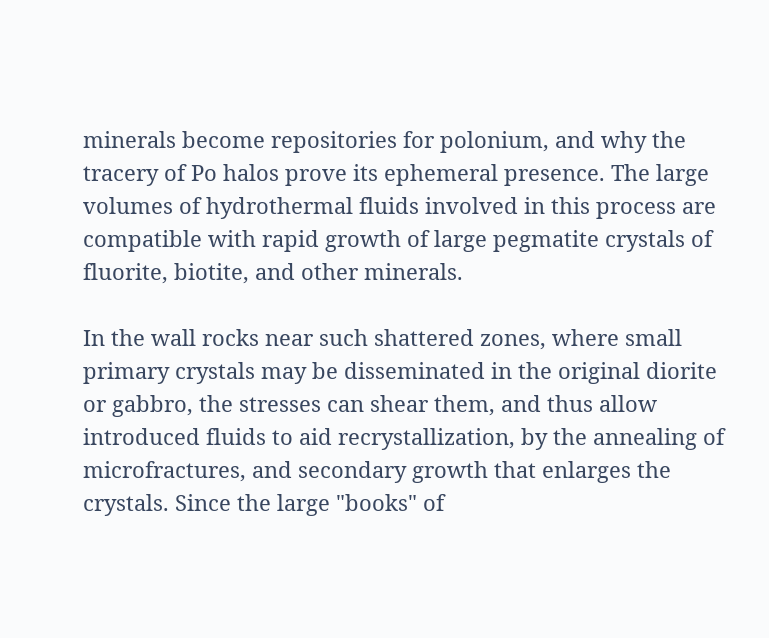minerals become repositories for polonium, and why the tracery of Po halos prove its ephemeral presence. The large volumes of hydrothermal fluids involved in this process are compatible with rapid growth of large pegmatite crystals of fluorite, biotite, and other minerals.

In the wall rocks near such shattered zones, where small primary crystals may be disseminated in the original diorite or gabbro, the stresses can shear them, and thus allow introduced fluids to aid recrystallization, by the annealing of microfractures, and secondary growth that enlarges the crystals. Since the large "books" of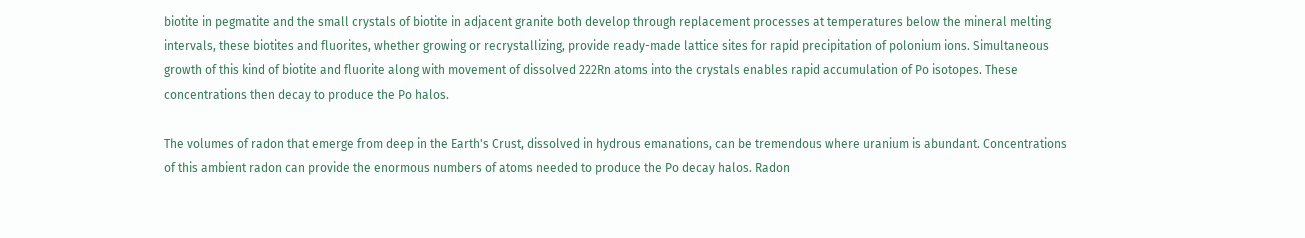biotite in pegmatite and the small crystals of biotite in adjacent granite both develop through replacement processes at temperatures below the mineral melting intervals, these biotites and fluorites, whether growing or recrystallizing, provide ready-made lattice sites for rapid precipitation of polonium ions. Simultaneous growth of this kind of biotite and fluorite along with movement of dissolved 222Rn atoms into the crystals enables rapid accumulation of Po isotopes. These concentrations then decay to produce the Po halos.

The volumes of radon that emerge from deep in the Earth's Crust, dissolved in hydrous emanations, can be tremendous where uranium is abundant. Concentrations of this ambient radon can provide the enormous numbers of atoms needed to produce the Po decay halos. Radon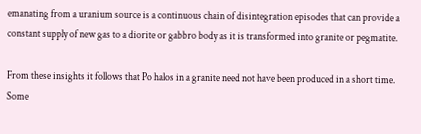emanating from a uranium source is a continuous chain of disintegration episodes that can provide a constant supply of new gas to a diorite or gabbro body as it is transformed into granite or pegmatite.

From these insights it follows that Po halos in a granite need not have been produced in a short time. Some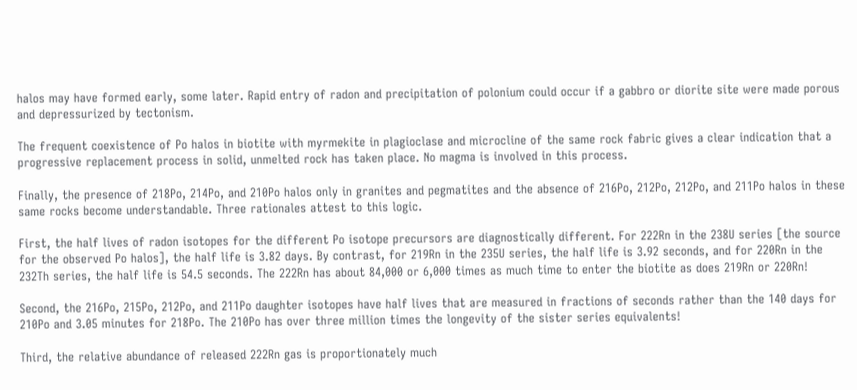halos may have formed early, some later. Rapid entry of radon and precipitation of polonium could occur if a gabbro or diorite site were made porous and depressurized by tectonism.

The frequent coexistence of Po halos in biotite with myrmekite in plagioclase and microcline of the same rock fabric gives a clear indication that a progressive replacement process in solid, unmelted rock has taken place. No magma is involved in this process.

Finally, the presence of 218Po, 214Po, and 210Po halos only in granites and pegmatites and the absence of 216Po, 212Po, 212Po, and 211Po halos in these same rocks become understandable. Three rationales attest to this logic.

First, the half lives of radon isotopes for the different Po isotope precursors are diagnostically different. For 222Rn in the 238U series [the source for the observed Po halos], the half life is 3.82 days. By contrast, for 219Rn in the 235U series, the half life is 3.92 seconds, and for 220Rn in the 232Th series, the half life is 54.5 seconds. The 222Rn has about 84,000 or 6,000 times as much time to enter the biotite as does 219Rn or 220Rn!

Second, the 216Po, 215Po, 212Po, and 211Po daughter isotopes have half lives that are measured in fractions of seconds rather than the 140 days for 210Po and 3.05 minutes for 218Po. The 210Po has over three million times the longevity of the sister series equivalents!

Third, the relative abundance of released 222Rn gas is proportionately much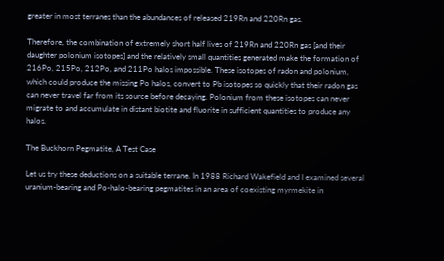greater in most terranes than the abundances of released 219Rn and 220Rn gas.

Therefore, the combination of extremely short half lives of 219Rn and 220Rn gas [and their daughter polonium isotopes] and the relatively small quantities generated make the formation of 216Po, 215Po, 212Po, and 211Po halos impossible. These isotopes of radon and polonium, which could produce the missing Po halos, convert to Pb isotopes so quickly that their radon gas can never travel far from its source before decaying. Polonium from these isotopes can never migrate to and accumulate in distant biotite and fluorite in sufficient quantities to produce any halos.

The Buckhorn Pegmatite, A Test Case

Let us try these deductions on a suitable terrane. In 1988 Richard Wakefield and I examined several uranium-bearing and Po-halo-bearing pegmatites in an area of coexisting myrmekite in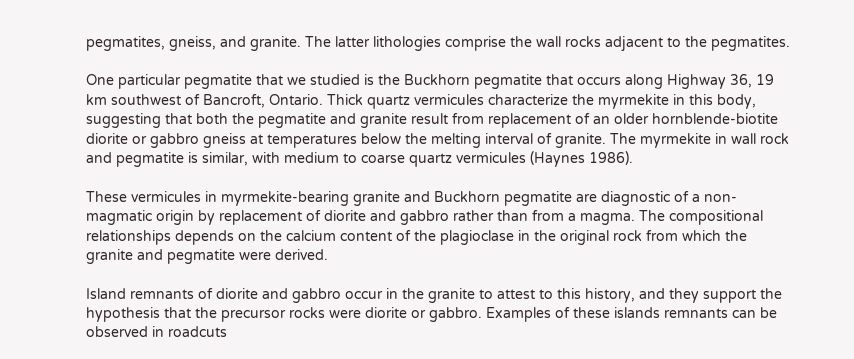pegmatites, gneiss, and granite. The latter lithologies comprise the wall rocks adjacent to the pegmatites.

One particular pegmatite that we studied is the Buckhorn pegmatite that occurs along Highway 36, 19 km southwest of Bancroft, Ontario. Thick quartz vermicules characterize the myrmekite in this body, suggesting that both the pegmatite and granite result from replacement of an older hornblende-biotite diorite or gabbro gneiss at temperatures below the melting interval of granite. The myrmekite in wall rock and pegmatite is similar, with medium to coarse quartz vermicules (Haynes 1986).

These vermicules in myrmekite-bearing granite and Buckhorn pegmatite are diagnostic of a non-magmatic origin by replacement of diorite and gabbro rather than from a magma. The compositional relationships depends on the calcium content of the plagioclase in the original rock from which the granite and pegmatite were derived.

Island remnants of diorite and gabbro occur in the granite to attest to this history, and they support the hypothesis that the precursor rocks were diorite or gabbro. Examples of these islands remnants can be observed in roadcuts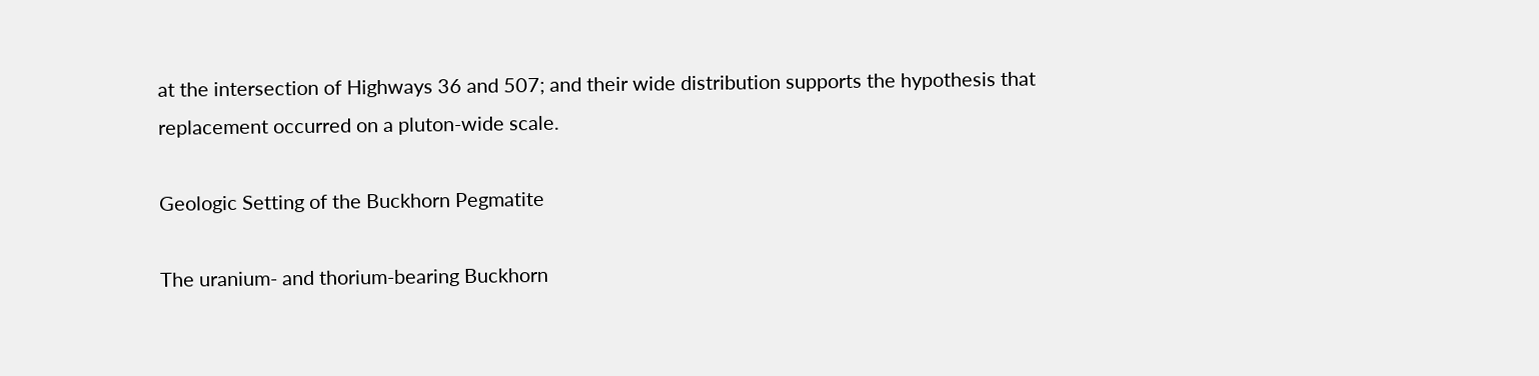at the intersection of Highways 36 and 507; and their wide distribution supports the hypothesis that replacement occurred on a pluton-wide scale.

Geologic Setting of the Buckhorn Pegmatite

The uranium- and thorium-bearing Buckhorn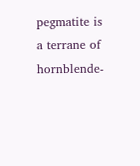pegmatite is a terrane of hornblende-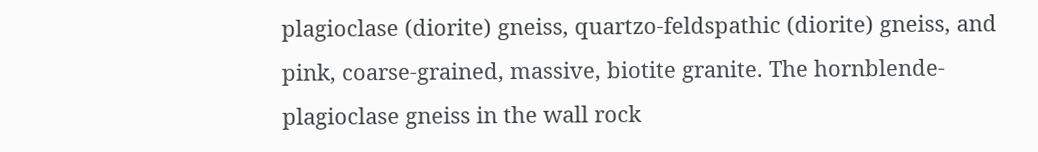plagioclase (diorite) gneiss, quartzo-feldspathic (diorite) gneiss, and pink, coarse-grained, massive, biotite granite. The hornblende-plagioclase gneiss in the wall rock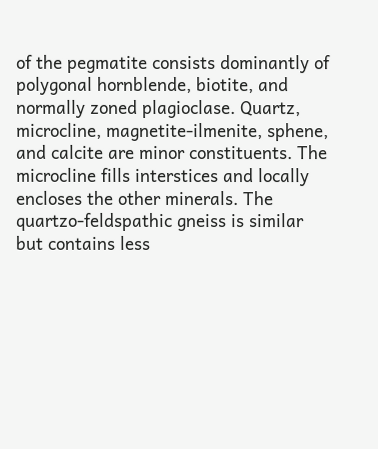of the pegmatite consists dominantly of polygonal hornblende, biotite, and normally zoned plagioclase. Quartz, microcline, magnetite-ilmenite, sphene, and calcite are minor constituents. The microcline fills interstices and locally encloses the other minerals. The quartzo-feldspathic gneiss is similar but contains less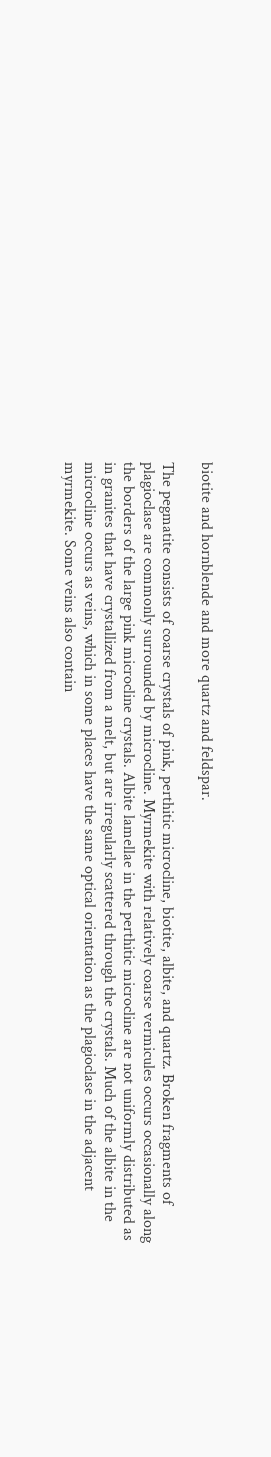biotite and hornblende and more quartz and feldspar.

The pegmatite consists of coarse crystals of pink, perthitic microcline, biotite, albite, and quartz. Broken fragments of plagioclase are commonly surrounded by microcline. Myrmekite with relatively coarse vermicules occurs occasionally along the borders of the large pink microcline crystals. Albite lamellae in the perthitic microcline are not uniformly distributed as in granites that have crystallized from a melt, but are irregularly scattered through the crystals. Much of the albite in the microcline occurs as veins, which in some places have the same optical orientation as the plagioclase in the adjacent myrmekite. Some veins also contain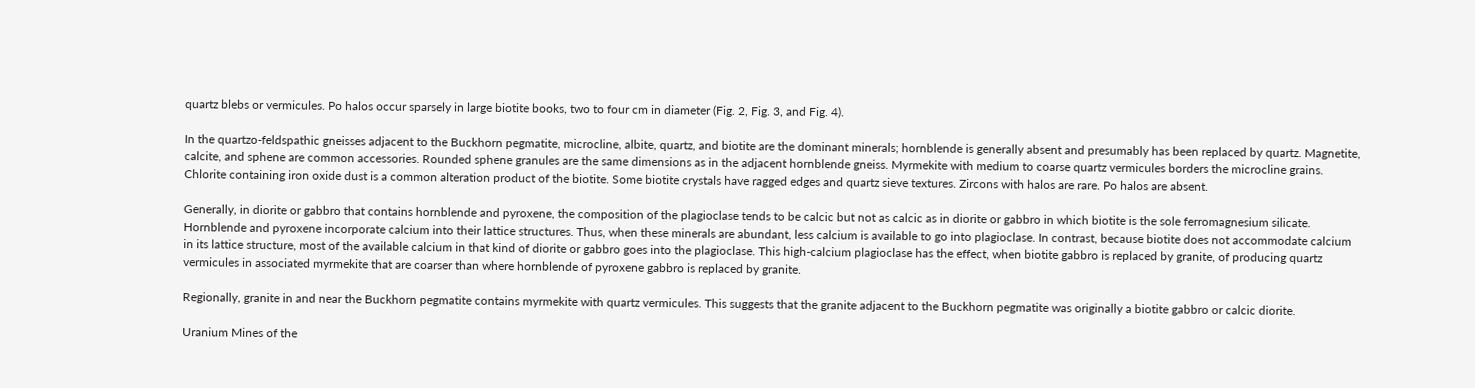quartz blebs or vermicules. Po halos occur sparsely in large biotite books, two to four cm in diameter (Fig. 2, Fig. 3, and Fig. 4).

In the quartzo-feldspathic gneisses adjacent to the Buckhorn pegmatite, microcline, albite, quartz, and biotite are the dominant minerals; hornblende is generally absent and presumably has been replaced by quartz. Magnetite, calcite, and sphene are common accessories. Rounded sphene granules are the same dimensions as in the adjacent hornblende gneiss. Myrmekite with medium to coarse quartz vermicules borders the microcline grains. Chlorite containing iron oxide dust is a common alteration product of the biotite. Some biotite crystals have ragged edges and quartz sieve textures. Zircons with halos are rare. Po halos are absent.

Generally, in diorite or gabbro that contains hornblende and pyroxene, the composition of the plagioclase tends to be calcic but not as calcic as in diorite or gabbro in which biotite is the sole ferromagnesium silicate. Hornblende and pyroxene incorporate calcium into their lattice structures. Thus, when these minerals are abundant, less calcium is available to go into plagioclase. In contrast, because biotite does not accommodate calcium in its lattice structure, most of the available calcium in that kind of diorite or gabbro goes into the plagioclase. This high-calcium plagioclase has the effect, when biotite gabbro is replaced by granite, of producing quartz vermicules in associated myrmekite that are coarser than where hornblende of pyroxene gabbro is replaced by granite.

Regionally, granite in and near the Buckhorn pegmatite contains myrmekite with quartz vermicules. This suggests that the granite adjacent to the Buckhorn pegmatite was originally a biotite gabbro or calcic diorite.

Uranium Mines of the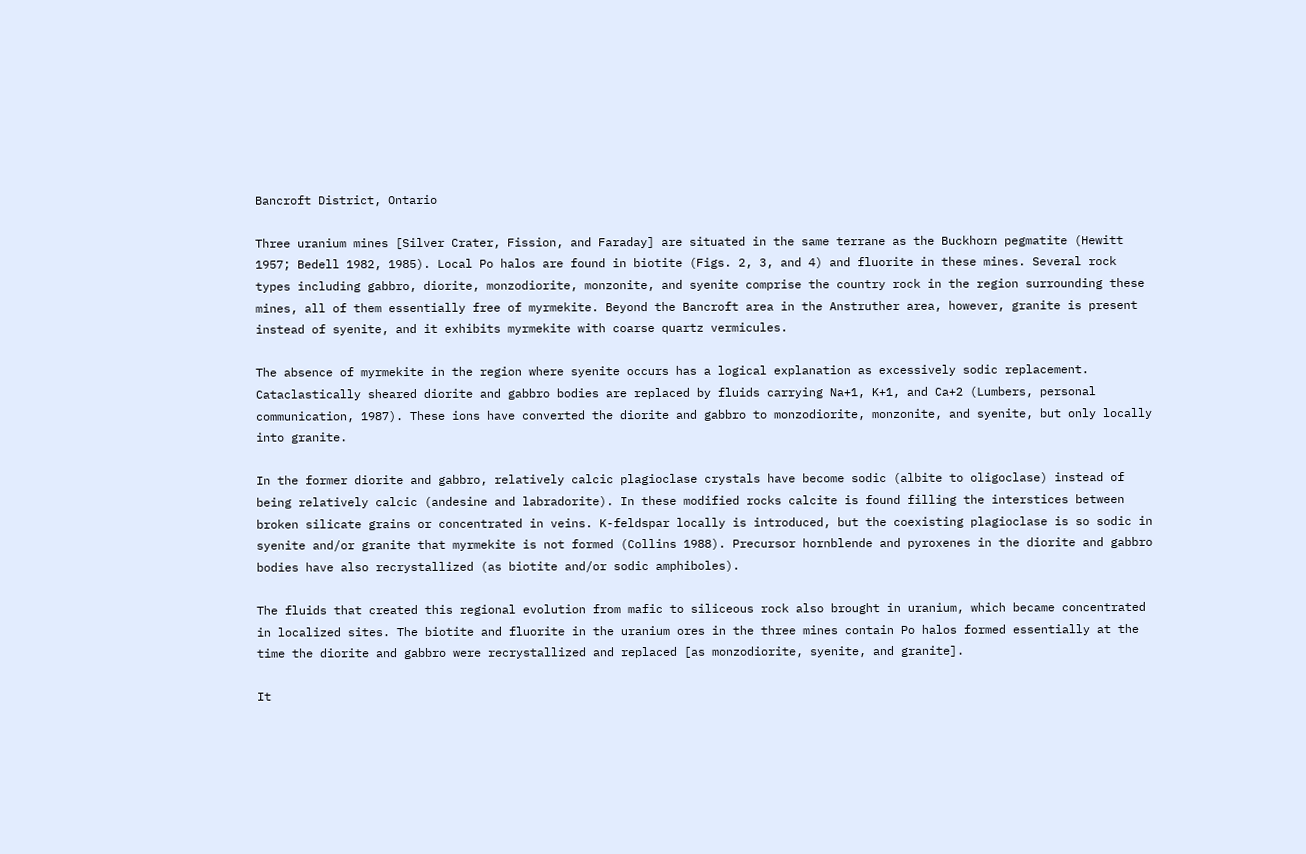Bancroft District, Ontario

Three uranium mines [Silver Crater, Fission, and Faraday] are situated in the same terrane as the Buckhorn pegmatite (Hewitt 1957; Bedell 1982, 1985). Local Po halos are found in biotite (Figs. 2, 3, and 4) and fluorite in these mines. Several rock types including gabbro, diorite, monzodiorite, monzonite, and syenite comprise the country rock in the region surrounding these mines, all of them essentially free of myrmekite. Beyond the Bancroft area in the Anstruther area, however, granite is present instead of syenite, and it exhibits myrmekite with coarse quartz vermicules.

The absence of myrmekite in the region where syenite occurs has a logical explanation as excessively sodic replacement. Cataclastically sheared diorite and gabbro bodies are replaced by fluids carrying Na+1, K+1, and Ca+2 (Lumbers, personal communication, 1987). These ions have converted the diorite and gabbro to monzodiorite, monzonite, and syenite, but only locally into granite.

In the former diorite and gabbro, relatively calcic plagioclase crystals have become sodic (albite to oligoclase) instead of being relatively calcic (andesine and labradorite). In these modified rocks calcite is found filling the interstices between broken silicate grains or concentrated in veins. K-feldspar locally is introduced, but the coexisting plagioclase is so sodic in syenite and/or granite that myrmekite is not formed (Collins 1988). Precursor hornblende and pyroxenes in the diorite and gabbro bodies have also recrystallized (as biotite and/or sodic amphiboles).

The fluids that created this regional evolution from mafic to siliceous rock also brought in uranium, which became concentrated in localized sites. The biotite and fluorite in the uranium ores in the three mines contain Po halos formed essentially at the time the diorite and gabbro were recrystallized and replaced [as monzodiorite, syenite, and granite].

It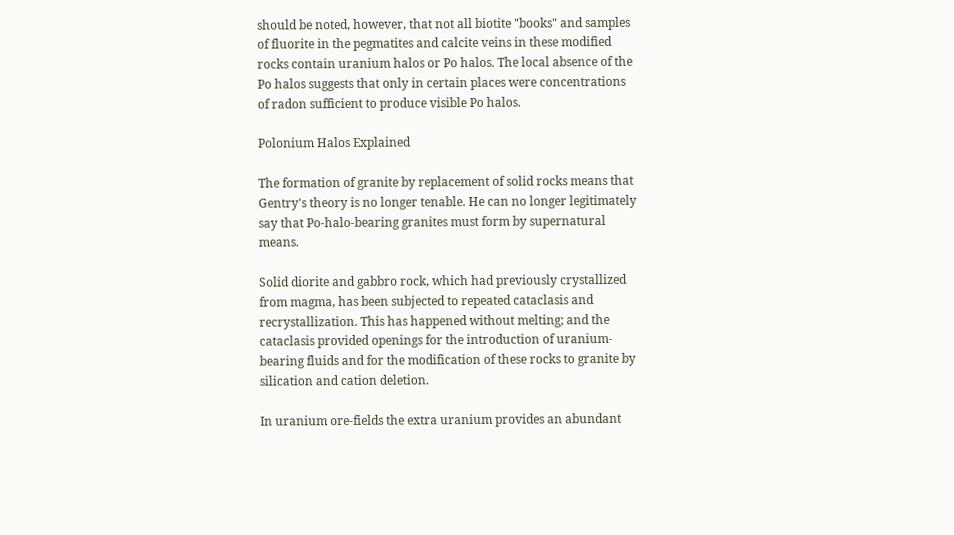should be noted, however, that not all biotite "books" and samples of fluorite in the pegmatites and calcite veins in these modified rocks contain uranium halos or Po halos. The local absence of the Po halos suggests that only in certain places were concentrations of radon sufficient to produce visible Po halos.

Polonium Halos Explained

The formation of granite by replacement of solid rocks means that Gentry's theory is no longer tenable. He can no longer legitimately say that Po-halo-bearing granites must form by supernatural means.

Solid diorite and gabbro rock, which had previously crystallized from magma, has been subjected to repeated cataclasis and recrystallization. This has happened without melting; and the cataclasis provided openings for the introduction of uranium-bearing fluids and for the modification of these rocks to granite by silication and cation deletion.

In uranium ore-fields the extra uranium provides an abundant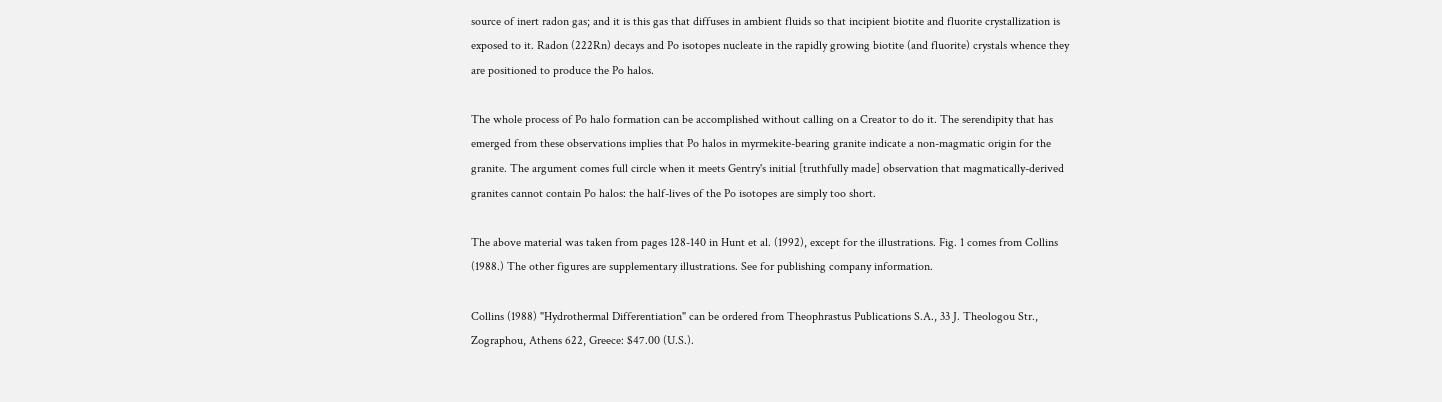source of inert radon gas; and it is this gas that diffuses in ambient fluids so that incipient biotite and fluorite crystallization is exposed to it. Radon (222Rn) decays and Po isotopes nucleate in the rapidly growing biotite (and fluorite) crystals whence they are positioned to produce the Po halos.

The whole process of Po halo formation can be accomplished without calling on a Creator to do it. The serendipity that has emerged from these observations implies that Po halos in myrmekite-bearing granite indicate a non-magmatic origin for the granite. The argument comes full circle when it meets Gentry's initial [truthfully made] observation that magmatically-derived granites cannot contain Po halos: the half-lives of the Po isotopes are simply too short.

The above material was taken from pages 128-140 in Hunt et al. (1992), except for the illustrations. Fig. 1 comes from Collins (1988.) The other figures are supplementary illustrations. See for publishing company information.

Collins (1988) "Hydrothermal Differentiation" can be ordered from Theophrastus Publications S.A., 33 J. Theologou Str., Zographou, Athens 622, Greece: $47.00 (U.S.).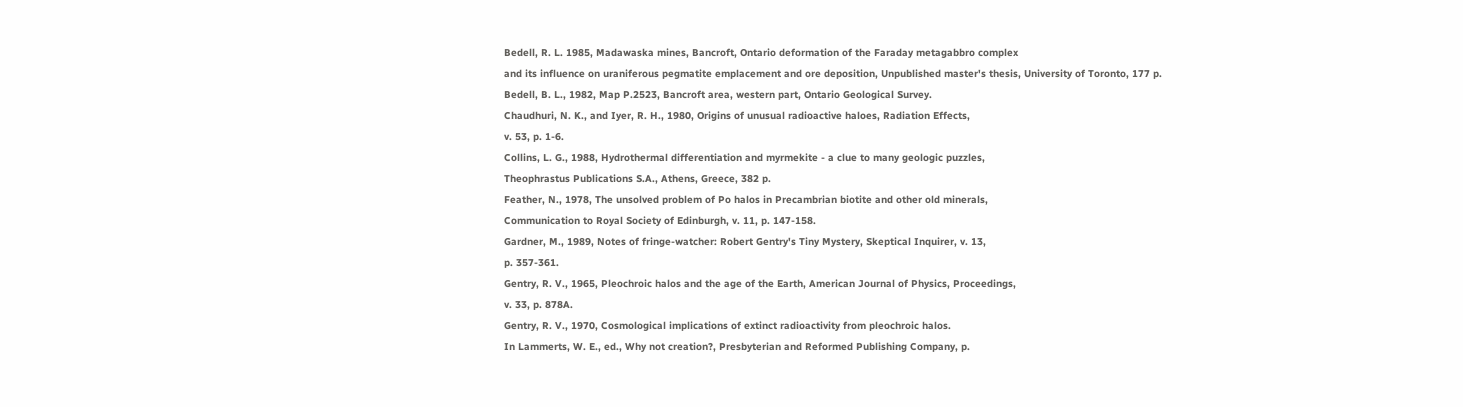Bedell, R. L. 1985, Madawaska mines, Bancroft, Ontario deformation of the Faraday metagabbro complex
and its influence on uraniferous pegmatite emplacement and ore deposition, Unpublished master's thesis, University of Toronto, 177 p.
Bedell, B. L., 1982, Map P.2523, Bancroft area, western part, Ontario Geological Survey.
Chaudhuri, N. K., and Iyer, R. H., 1980, Origins of unusual radioactive haloes, Radiation Effects,
v. 53, p. 1-6.
Collins, L. G., 1988, Hydrothermal differentiation and myrmekite - a clue to many geologic puzzles,
Theophrastus Publications S.A., Athens, Greece, 382 p.
Feather, N., 1978, The unsolved problem of Po halos in Precambrian biotite and other old minerals,
Communication to Royal Society of Edinburgh, v. 11, p. 147-158.
Gardner, M., 1989, Notes of fringe-watcher: Robert Gentry's Tiny Mystery, Skeptical Inquirer, v. 13,
p. 357-361.
Gentry, R. V., 1965, Pleochroic halos and the age of the Earth, American Journal of Physics, Proceedings,
v. 33, p. 878A.
Gentry, R. V., 1970, Cosmological implications of extinct radioactivity from pleochroic halos.
In Lammerts, W. E., ed., Why not creation?, Presbyterian and Reformed Publishing Company, p.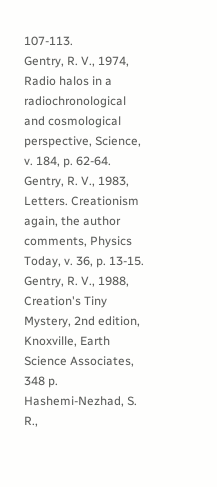107-113.
Gentry, R. V., 1974, Radio halos in a radiochronological and cosmological perspective, Science,
v. 184, p. 62-64.
Gentry, R. V., 1983, Letters. Creationism again, the author comments, Physics Today, v. 36, p. 13-15.
Gentry, R. V., 1988, Creation's Tiny Mystery, 2nd edition, Knoxville, Earth Science Associates, 348 p.
Hashemi-Nezhad, S. R.,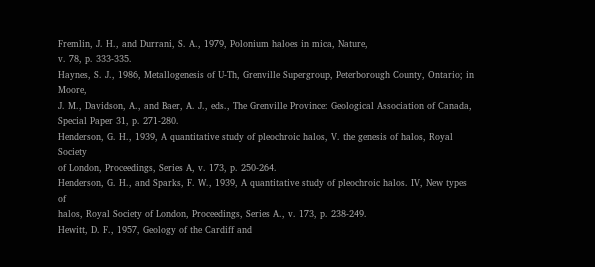Fremlin, J. H., and Durrani, S. A., 1979, Polonium haloes in mica, Nature,
v. 78, p. 333-335.
Haynes, S. J., 1986, Metallogenesis of U-Th, Grenville Supergroup, Peterborough County, Ontario; in Moore,
J. M., Davidson, A., and Baer, A. J., eds., The Grenville Province: Geological Association of Canada, Special Paper 31, p. 271-280.
Henderson, G. H., 1939, A quantitative study of pleochroic halos, V. the genesis of halos, Royal Society
of London, Proceedings, Series A, v. 173, p. 250-264.
Henderson, G. H., and Sparks, F. W., 1939, A quantitative study of pleochroic halos. IV, New types of
halos, Royal Society of London, Proceedings, Series A., v. 173, p. 238-249.
Hewitt, D. F., 1957, Geology of the Cardiff and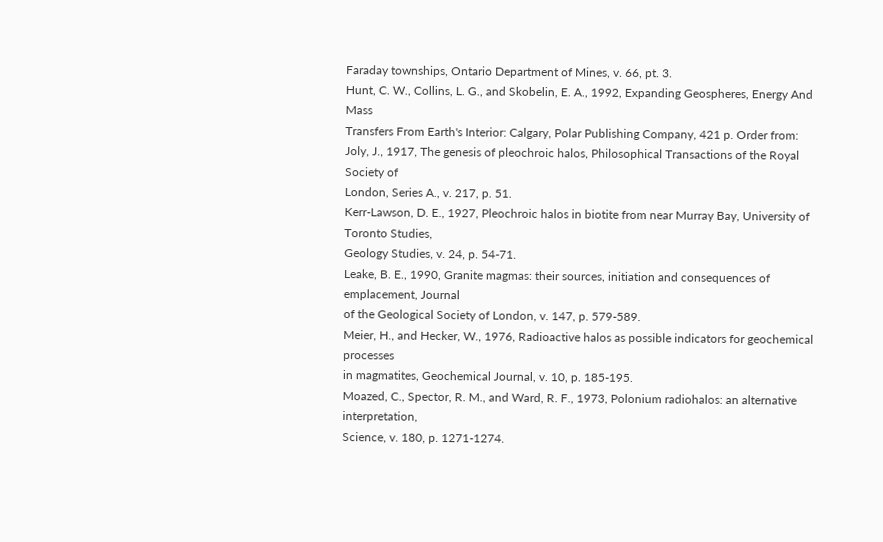Faraday townships, Ontario Department of Mines, v. 66, pt. 3.
Hunt, C. W., Collins, L. G., and Skobelin, E. A., 1992, Expanding Geospheres, Energy And Mass
Transfers From Earth's Interior: Calgary, Polar Publishing Company, 421 p. Order from:
Joly, J., 1917, The genesis of pleochroic halos, Philosophical Transactions of the Royal Society of
London, Series A., v. 217, p. 51.
Kerr-Lawson, D. E., 1927, Pleochroic halos in biotite from near Murray Bay, University of Toronto Studies,
Geology Studies, v. 24, p. 54-71.
Leake, B. E., 1990, Granite magmas: their sources, initiation and consequences of emplacement, Journal
of the Geological Society of London, v. 147, p. 579-589.
Meier, H., and Hecker, W., 1976, Radioactive halos as possible indicators for geochemical processes
in magmatites, Geochemical Journal, v. 10, p. 185-195.
Moazed, C., Spector, R. M., and Ward, R. F., 1973, Polonium radiohalos: an alternative interpretation,
Science, v. 180, p. 1271-1274.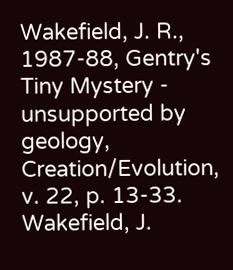Wakefield, J. R., 1987-88, Gentry's Tiny Mystery - unsupported by geology, Creation/Evolution, v. 22, p. 13-33.
Wakefield, J.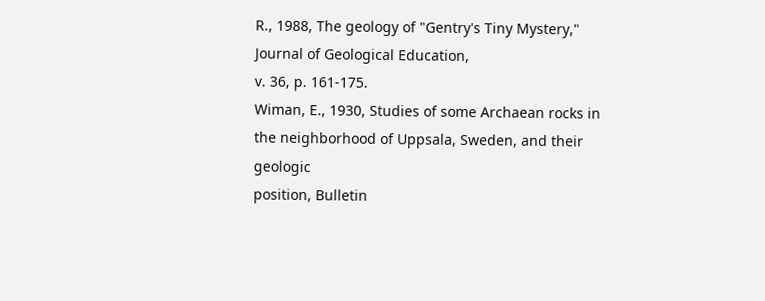R., 1988, The geology of "Gentry's Tiny Mystery," Journal of Geological Education,
v. 36, p. 161-175.
Wiman, E., 1930, Studies of some Archaean rocks in the neighborhood of Uppsala, Sweden, and their geologic
position, Bulletin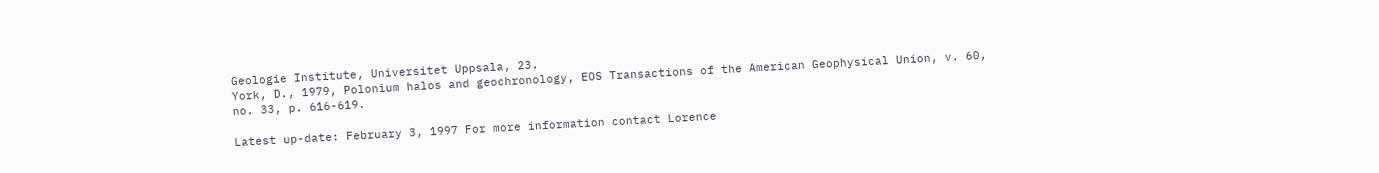Geologie Institute, Universitet Uppsala, 23.
York, D., 1979, Polonium halos and geochronology, EOS Transactions of the American Geophysical Union, v. 60,
no. 33, p. 616-619.

Latest up-date: February 3, 1997 For more information contact Lorence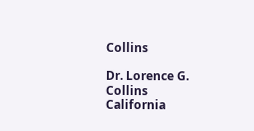Collins

Dr. Lorence G. Collins
California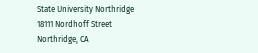State University Northridge
18111 Nordhoff Street
Northridge, CA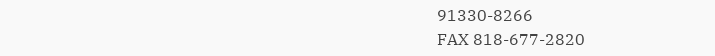91330-8266
FAX 818-677-2820